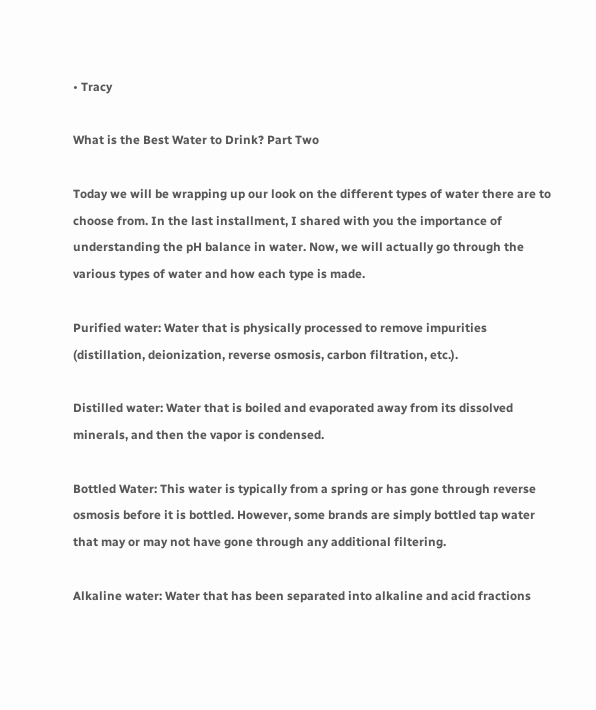• Tracy

What is the Best Water to Drink? Part Two

Today we will be wrapping up our look on the different types of water there are to choose from. In the last installment, I shared with you the importance of understanding the pH balance in water. Now, we will actually go through the various types of water and how each type is made.

Purified water: Water that is physically processed to remove impurities (distillation, deionization, reverse osmosis, carbon filtration, etc.).

Distilled water: Water that is boiled and evaporated away from its dissolved minerals, and then the vapor is condensed.

Bottled Water: This water is typically from a spring or has gone through reverse osmosis before it is bottled. However, some brands are simply bottled tap water that may or may not have gone through any additional filtering.

Alkaline water: Water that has been separated into alkaline and acid fractions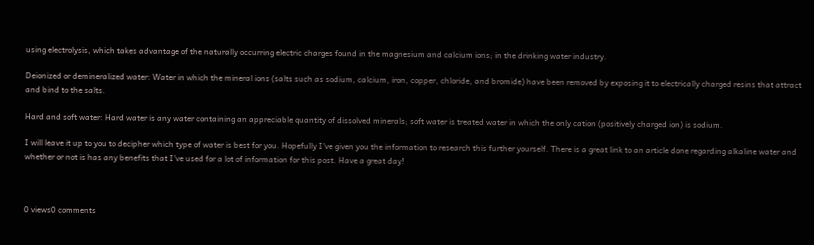using electrolysis, which takes advantage of the naturally occurring electric charges found in the magnesium and calcium ions; in the drinking water industry.

Deionized or demineralized water: Water in which the mineral ions (salts such as sodium, calcium, iron, copper, chloride, and bromide) have been removed by exposing it to electrically charged resins that attract and bind to the salts.

Hard and soft water: Hard water is any water containing an appreciable quantity of dissolved minerals; soft water is treated water in which the only cation (positively charged ion) is sodium.

I will leave it up to you to decipher which type of water is best for you. Hopefully I've given you the information to research this further yourself. There is a great link to an article done regarding alkaline water and whether or not is has any benefits that I've used for a lot of information for this post. Have a great day!



0 views0 comments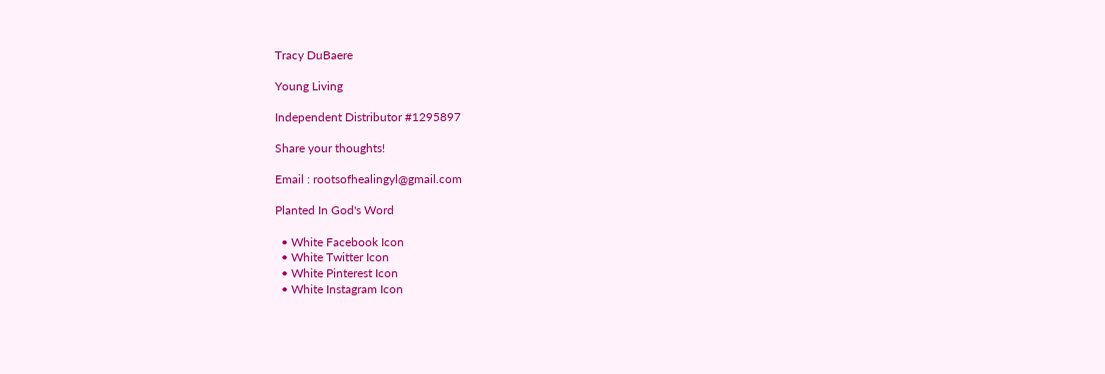Tracy DuBaere

Young Living

Independent Distributor #1295897

Share your thoughts!

Email : rootsofhealingyl@gmail.com

Planted In God's Word

  • White Facebook Icon
  • White Twitter Icon
  • White Pinterest Icon
  • White Instagram Icon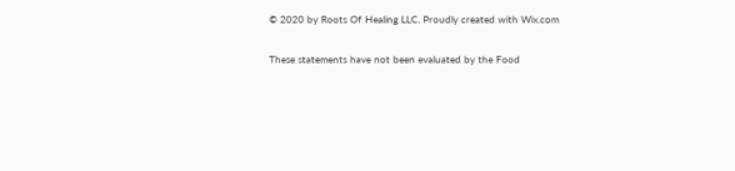© 2020 by Roots Of Healing LLC. Proudly created with Wix.com

These statements have not been evaluated by the Food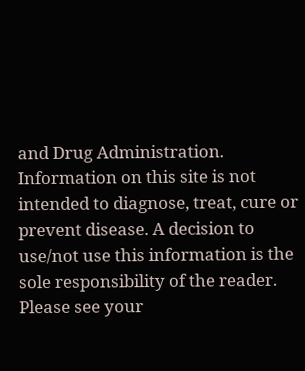and Drug Administration.  Information on this site is not intended to diagnose, treat, cure or prevent disease. A decision to use/not use this information is the sole responsibility of the reader. Please see your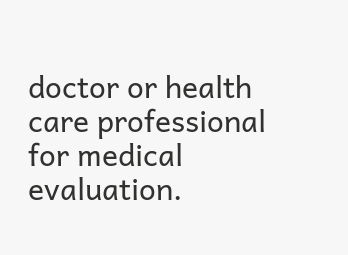doctor or health care professional for medical evaluation.